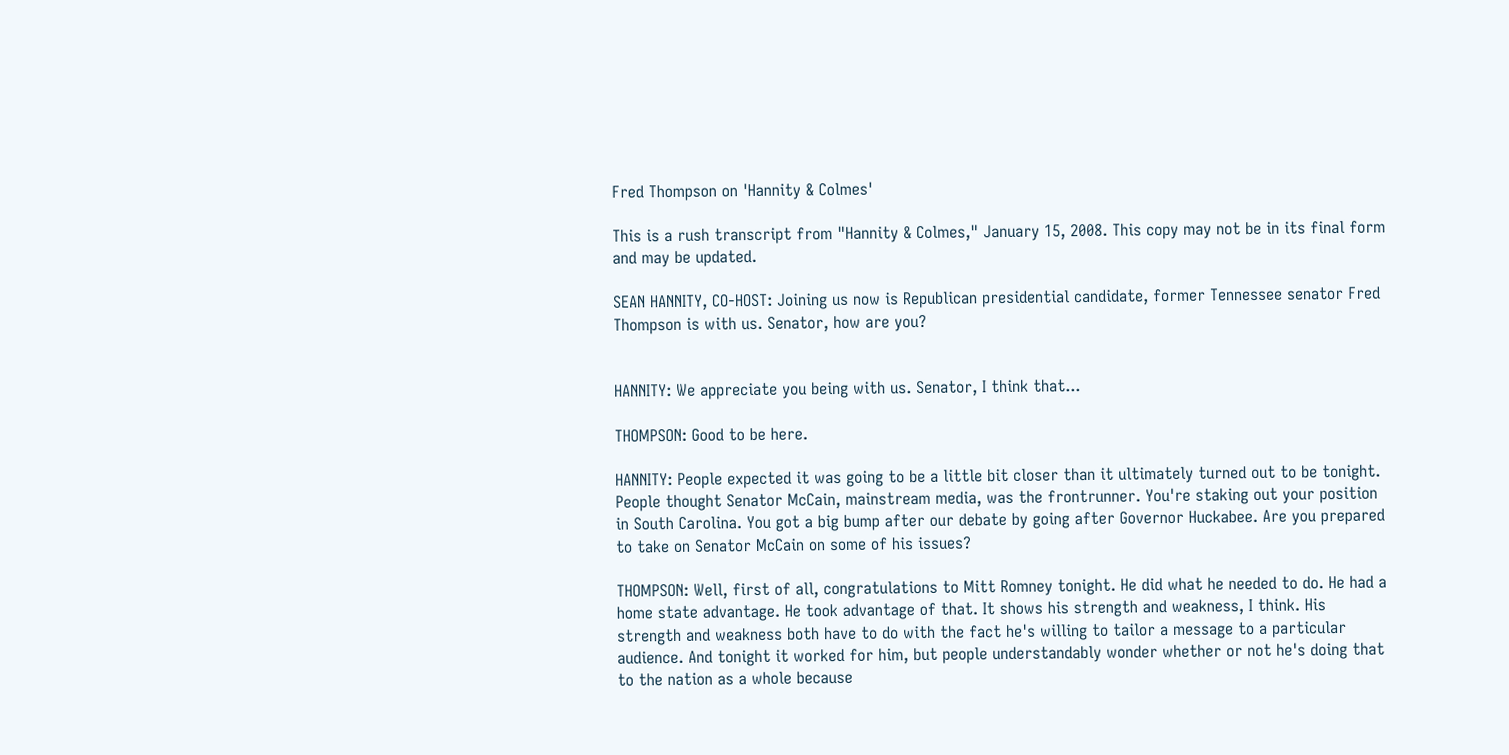Fred Thompson on 'Hannity & Colmes'

This is a rush transcript from "Hannity & Colmes," January 15, 2008. This copy may not be in its final form and may be updated.

SEAN HANNITY, CO-HOST: Joining us now is Republican presidential candidate, former Tennessee senator Fred Thompson is with us. Senator, how are you?


HANNITY: We appreciate you being with us. Senator, I think that...

THOMPSON: Good to be here.

HANNITY: People expected it was going to be a little bit closer than it ultimately turned out to be tonight. People thought Senator McCain, mainstream media, was the frontrunner. You're staking out your position in South Carolina. You got a big bump after our debate by going after Governor Huckabee. Are you prepared to take on Senator McCain on some of his issues?

THOMPSON: Well, first of all, congratulations to Mitt Romney tonight. He did what he needed to do. He had a home state advantage. He took advantage of that. It shows his strength and weakness, I think. His strength and weakness both have to do with the fact he's willing to tailor a message to a particular audience. And tonight it worked for him, but people understandably wonder whether or not he's doing that to the nation as a whole because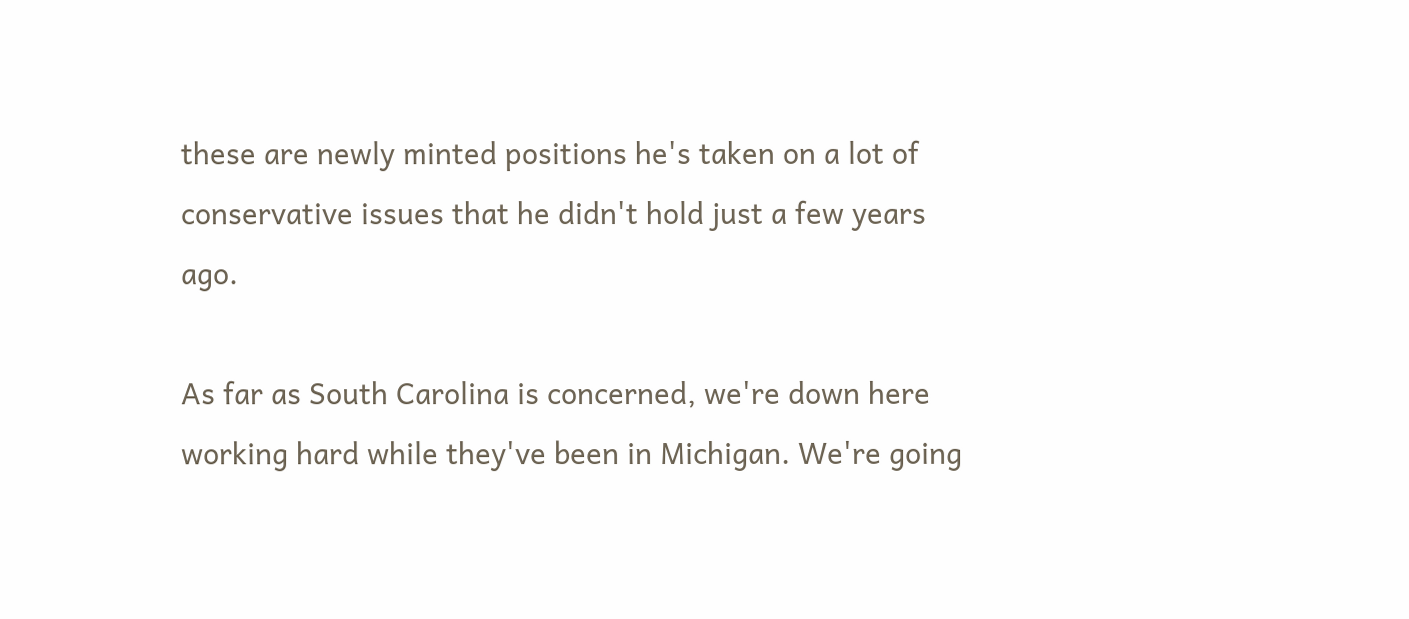these are newly minted positions he's taken on a lot of conservative issues that he didn't hold just a few years ago.

As far as South Carolina is concerned, we're down here working hard while they've been in Michigan. We're going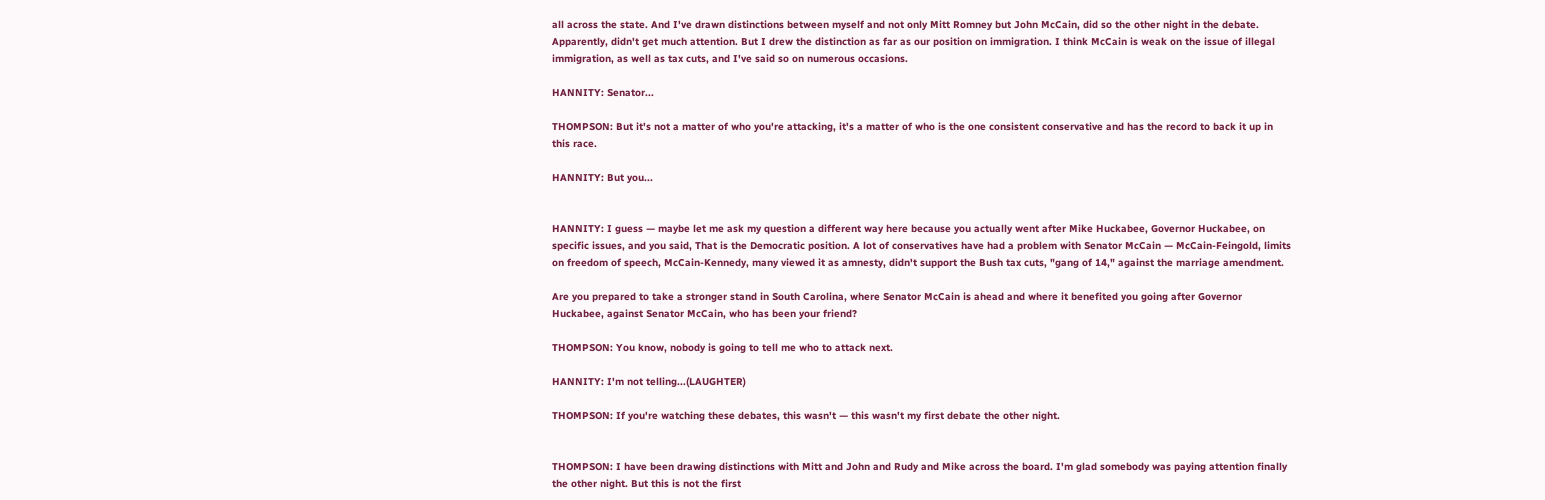all across the state. And I've drawn distinctions between myself and not only Mitt Romney but John McCain, did so the other night in the debate. Apparently, didn't get much attention. But I drew the distinction as far as our position on immigration. I think McCain is weak on the issue of illegal immigration, as well as tax cuts, and I've said so on numerous occasions.

HANNITY: Senator...

THOMPSON: But it's not a matter of who you're attacking, it's a matter of who is the one consistent conservative and has the record to back it up in this race.

HANNITY: But you...


HANNITY: I guess — maybe let me ask my question a different way here because you actually went after Mike Huckabee, Governor Huckabee, on specific issues, and you said, That is the Democratic position. A lot of conservatives have had a problem with Senator McCain — McCain-Feingold, limits on freedom of speech, McCain-Kennedy, many viewed it as amnesty, didn't support the Bush tax cuts, "gang of 14," against the marriage amendment.

Are you prepared to take a stronger stand in South Carolina, where Senator McCain is ahead and where it benefited you going after Governor Huckabee, against Senator McCain, who has been your friend?

THOMPSON: You know, nobody is going to tell me who to attack next.

HANNITY: I'm not telling...(LAUGHTER)

THOMPSON: If you're watching these debates, this wasn't — this wasn't my first debate the other night.


THOMPSON: I have been drawing distinctions with Mitt and John and Rudy and Mike across the board. I'm glad somebody was paying attention finally the other night. But this is not the first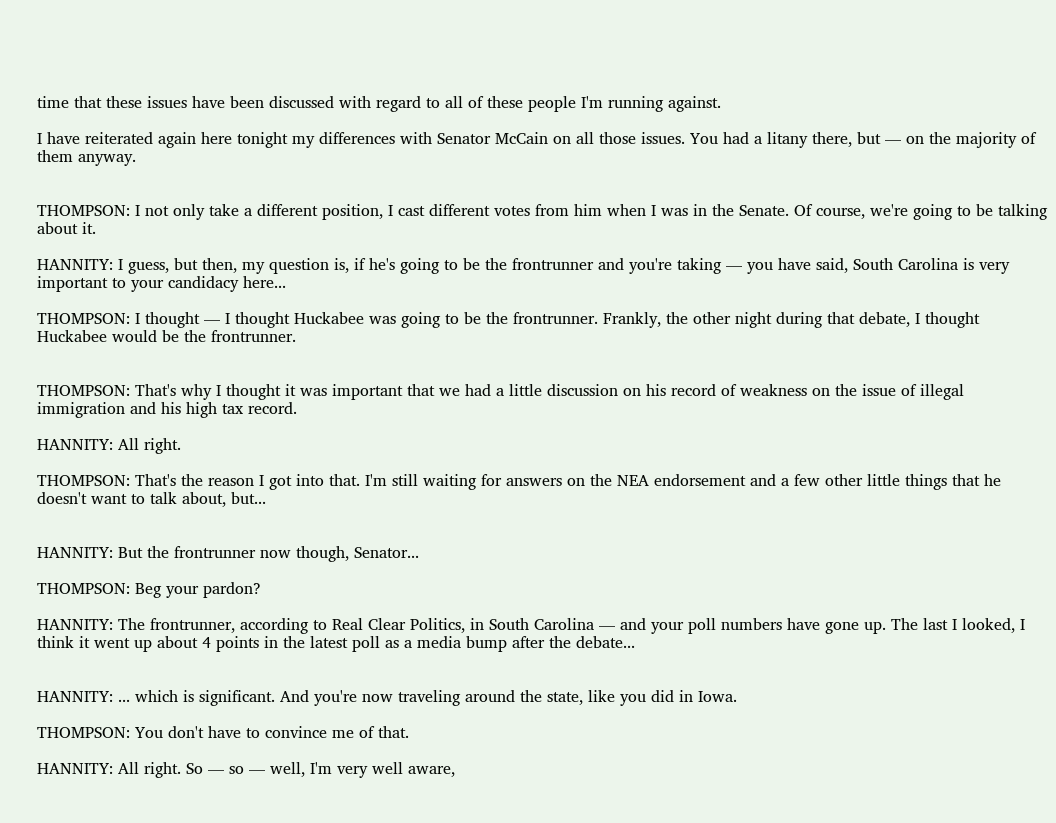time that these issues have been discussed with regard to all of these people I'm running against.

I have reiterated again here tonight my differences with Senator McCain on all those issues. You had a litany there, but — on the majority of them anyway.


THOMPSON: I not only take a different position, I cast different votes from him when I was in the Senate. Of course, we're going to be talking about it.

HANNITY: I guess, but then, my question is, if he's going to be the frontrunner and you're taking — you have said, South Carolina is very important to your candidacy here...

THOMPSON: I thought — I thought Huckabee was going to be the frontrunner. Frankly, the other night during that debate, I thought Huckabee would be the frontrunner.


THOMPSON: That's why I thought it was important that we had a little discussion on his record of weakness on the issue of illegal immigration and his high tax record.

HANNITY: All right.

THOMPSON: That's the reason I got into that. I'm still waiting for answers on the NEA endorsement and a few other little things that he doesn't want to talk about, but...


HANNITY: But the frontrunner now though, Senator...

THOMPSON: Beg your pardon?

HANNITY: The frontrunner, according to Real Clear Politics, in South Carolina — and your poll numbers have gone up. The last I looked, I think it went up about 4 points in the latest poll as a media bump after the debate...


HANNITY: ... which is significant. And you're now traveling around the state, like you did in Iowa.

THOMPSON: You don't have to convince me of that.

HANNITY: All right. So — so — well, I'm very well aware,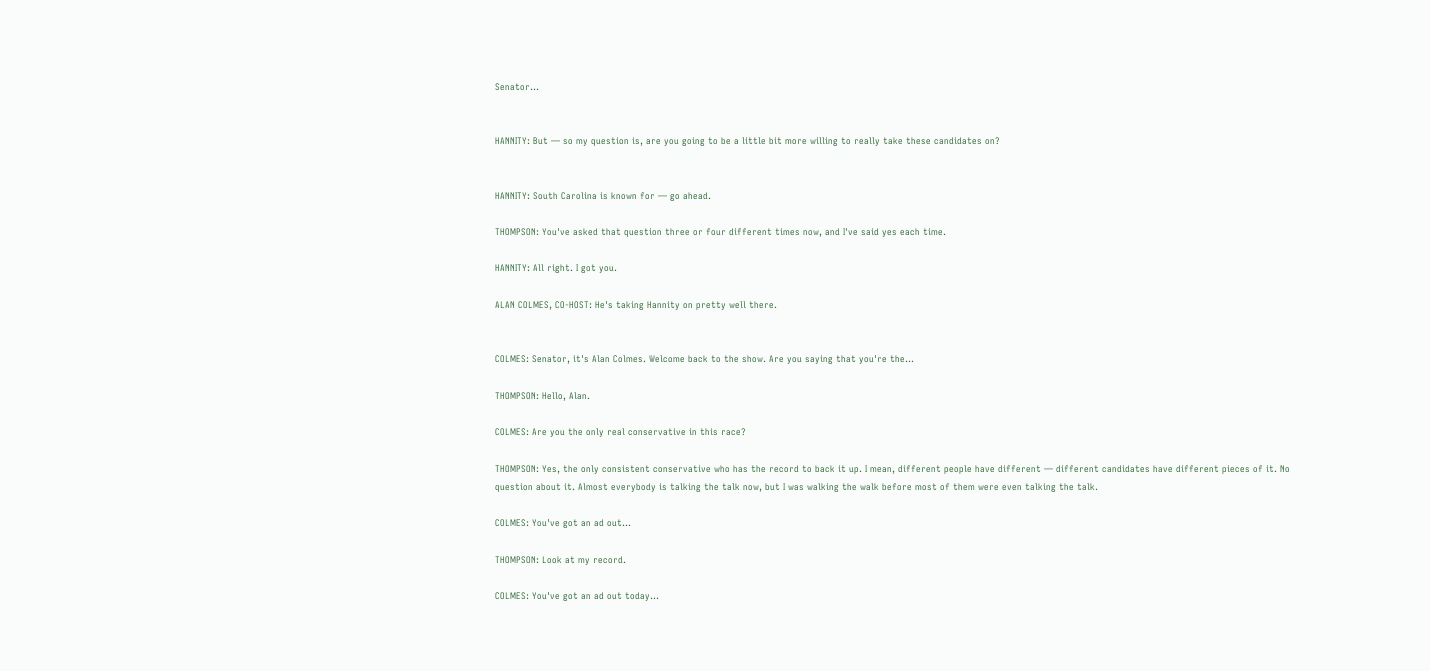Senator...


HANNITY: But — so my question is, are you going to be a little bit more willing to really take these candidates on?


HANNITY: South Carolina is known for — go ahead.

THOMPSON: You've asked that question three or four different times now, and I've said yes each time.

HANNITY: All right. I got you.

ALAN COLMES, CO-HOST: He's taking Hannity on pretty well there.


COLMES: Senator, it's Alan Colmes. Welcome back to the show. Are you saying that you're the...

THOMPSON: Hello, Alan.

COLMES: Are you the only real conservative in this race?

THOMPSON: Yes, the only consistent conservative who has the record to back it up. I mean, different people have different — different candidates have different pieces of it. No question about it. Almost everybody is talking the talk now, but I was walking the walk before most of them were even talking the talk.

COLMES: You've got an ad out...

THOMPSON: Look at my record.

COLMES: You've got an ad out today...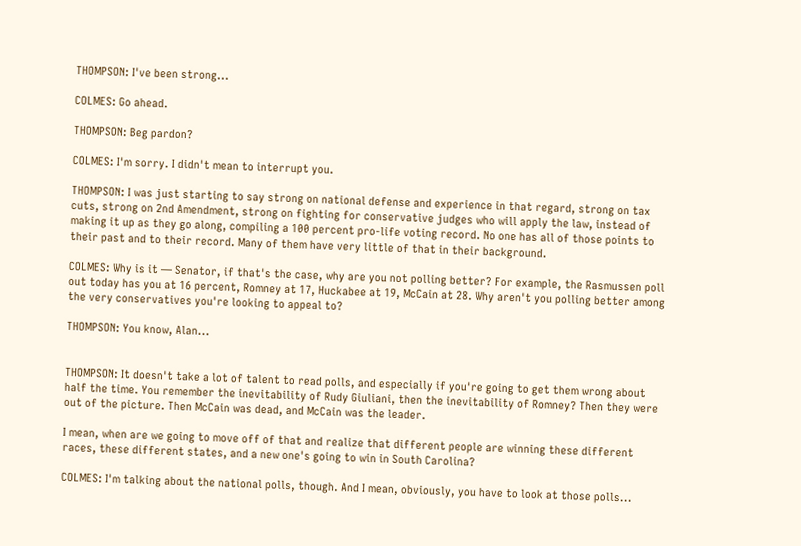THOMPSON: I've been strong...

COLMES: Go ahead.

THOMPSON: Beg pardon?

COLMES: I'm sorry. I didn't mean to interrupt you.

THOMPSON: I was just starting to say strong on national defense and experience in that regard, strong on tax cuts, strong on 2nd Amendment, strong on fighting for conservative judges who will apply the law, instead of making it up as they go along, compiling a 100 percent pro-life voting record. No one has all of those points to their past and to their record. Many of them have very little of that in their background.

COLMES: Why is it — Senator, if that's the case, why are you not polling better? For example, the Rasmussen poll out today has you at 16 percent, Romney at 17, Huckabee at 19, McCain at 28. Why aren't you polling better among the very conservatives you're looking to appeal to?

THOMPSON: You know, Alan...


THOMPSON: It doesn't take a lot of talent to read polls, and especially if you're going to get them wrong about half the time. You remember the inevitability of Rudy Giuliani, then the inevitability of Romney? Then they were out of the picture. Then McCain was dead, and McCain was the leader.

I mean, when are we going to move off of that and realize that different people are winning these different races, these different states, and a new one's going to win in South Carolina?

COLMES: I'm talking about the national polls, though. And I mean, obviously, you have to look at those polls...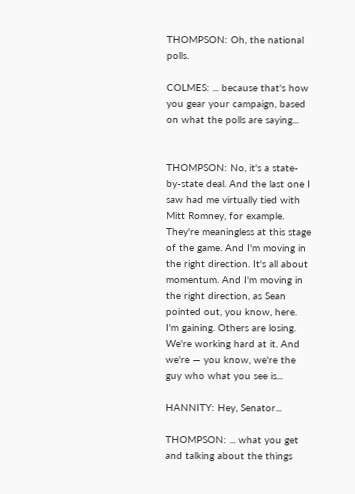THOMPSON: Oh, the national polls.

COLMES: ... because that's how you gear your campaign, based on what the polls are saying...


THOMPSON: No, it's a state-by-state deal. And the last one I saw had me virtually tied with Mitt Romney, for example. They're meaningless at this stage of the game. And I'm moving in the right direction. It's all about momentum. And I'm moving in the right direction, as Sean pointed out, you know, here. I'm gaining. Others are losing. We're working hard at it. And we're — you know, we're the guy who what you see is...

HANNITY: Hey, Senator...

THOMPSON: ... what you get and talking about the things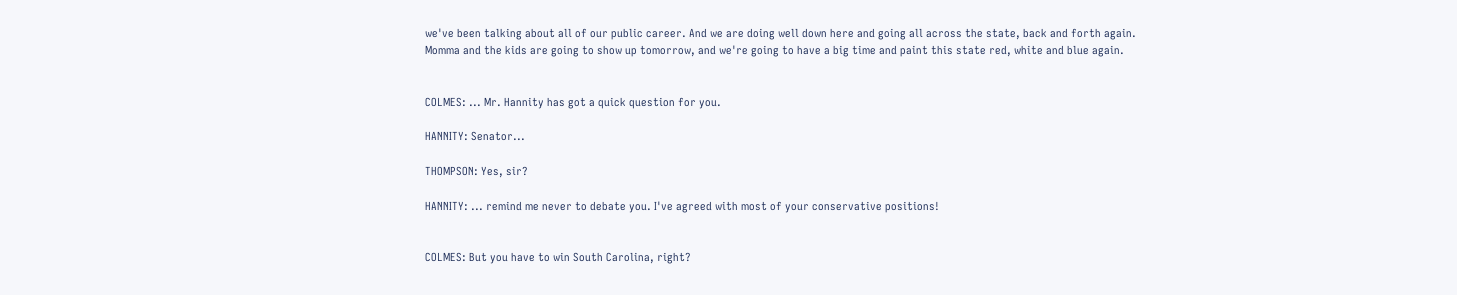we've been talking about all of our public career. And we are doing well down here and going all across the state, back and forth again. Momma and the kids are going to show up tomorrow, and we're going to have a big time and paint this state red, white and blue again.


COLMES: ... Mr. Hannity has got a quick question for you.

HANNITY: Senator...

THOMPSON: Yes, sir?

HANNITY: ... remind me never to debate you. I've agreed with most of your conservative positions!


COLMES: But you have to win South Carolina, right?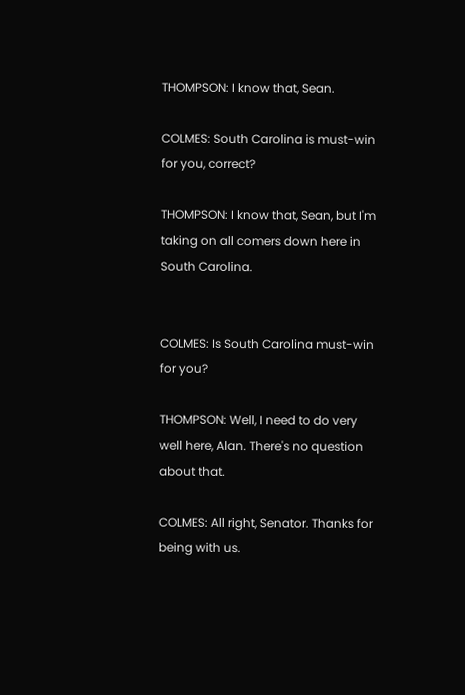THOMPSON: I know that, Sean.

COLMES: South Carolina is must-win for you, correct?

THOMPSON: I know that, Sean, but I'm taking on all comers down here in South Carolina.


COLMES: Is South Carolina must-win for you?

THOMPSON: Well, I need to do very well here, Alan. There's no question about that.

COLMES: All right, Senator. Thanks for being with us.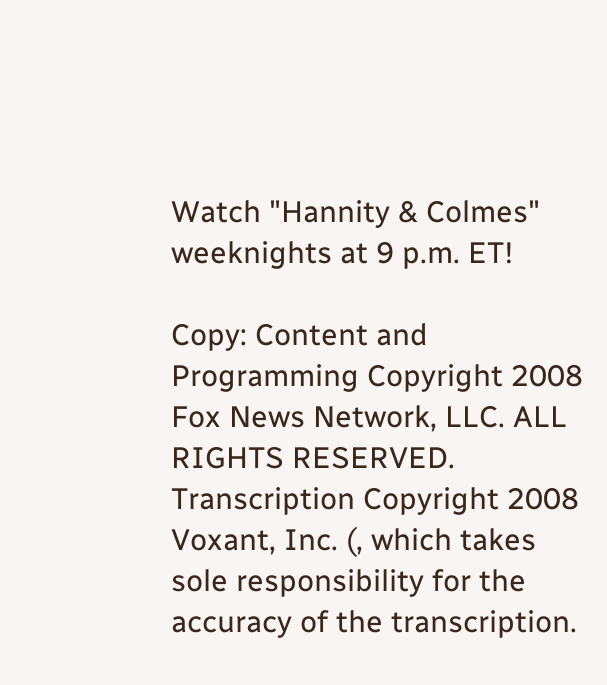Watch "Hannity & Colmes" weeknights at 9 p.m. ET!

Copy: Content and Programming Copyright 2008 Fox News Network, LLC. ALL RIGHTS RESERVED. Transcription Copyright 2008 Voxant, Inc. (, which takes sole responsibility for the accuracy of the transcription.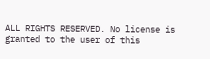ALL RIGHTS RESERVED. No license is granted to the user of this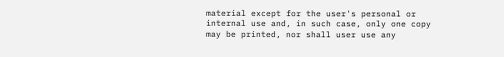material except for the user's personal or internal use and, in such case, only one copy may be printed, nor shall user use any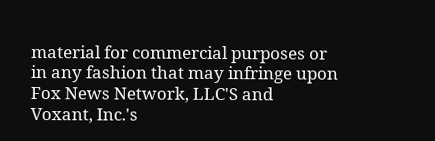material for commercial purposes or in any fashion that may infringe upon Fox News Network, LLC'S and Voxant, Inc.'s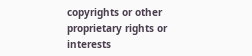copyrights or other proprietary rights or interests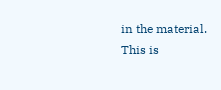in the material. This is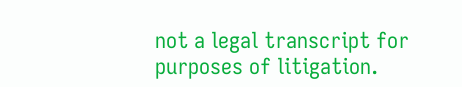not a legal transcript for purposes of litigation.